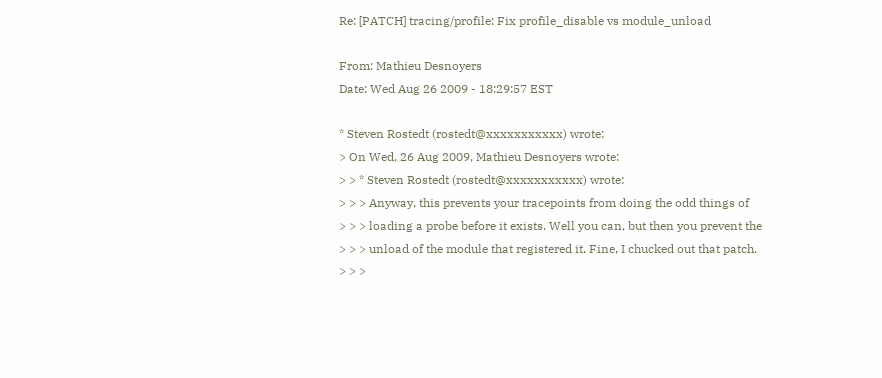Re: [PATCH] tracing/profile: Fix profile_disable vs module_unload

From: Mathieu Desnoyers
Date: Wed Aug 26 2009 - 18:29:57 EST

* Steven Rostedt (rostedt@xxxxxxxxxxx) wrote:
> On Wed, 26 Aug 2009, Mathieu Desnoyers wrote:
> > * Steven Rostedt (rostedt@xxxxxxxxxxx) wrote:
> > > Anyway, this prevents your tracepoints from doing the odd things of
> > > loading a probe before it exists. Well you can, but then you prevent the
> > > unload of the module that registered it. Fine, I chucked out that patch.
> > >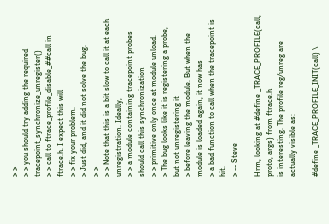> >
> > you should try adding the required tracepoint_synchronize_unregister()
> > call to ftrace_profile_disable_##call in ftrace.h. I expect this will
> > fix your problem.
> Just did, and it did not solve the bug.
> >
> > Note that this is a bit slow to call it at each unregistration. Ideally,
> > a module containing tracepoint probes should call this synchronization
> > primitive only once at module unload.
> The bug looks like it is registering a probe, but not unregistering it
> before leaving the module. But when the module is loaded again, it now has
> a bad function to call when the tracepoint is hit.
> -- Steve

Hrm, looking at #define _TRACE_PROFILE(call, proto, args) from ftrace.h
is interesting. The profile reg/unreg are actually visible as:

#define _TRACE_PROFILE_INIT(call) \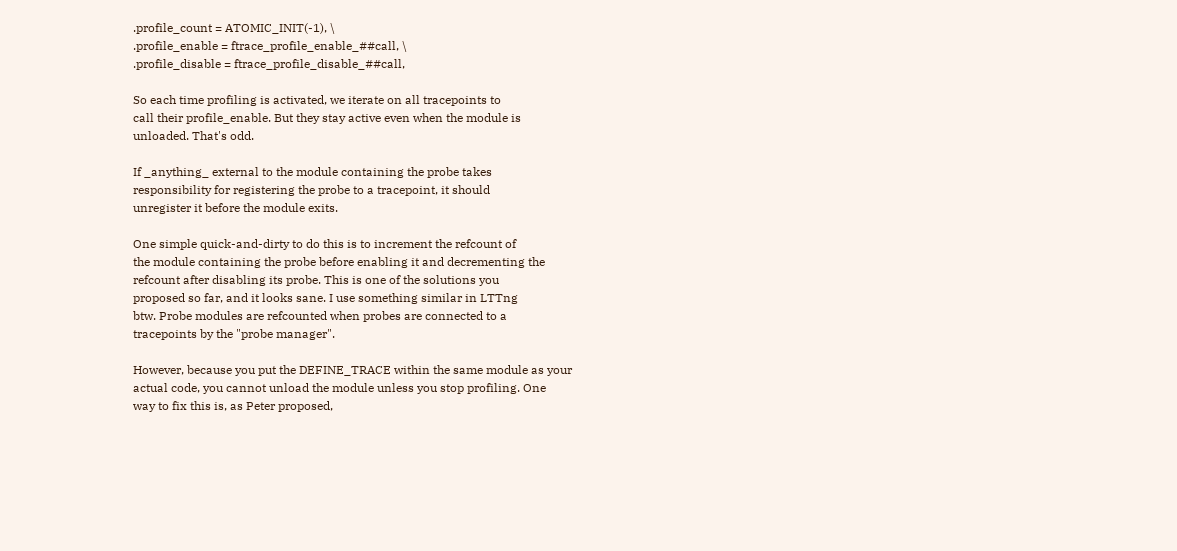.profile_count = ATOMIC_INIT(-1), \
.profile_enable = ftrace_profile_enable_##call, \
.profile_disable = ftrace_profile_disable_##call,

So each time profiling is activated, we iterate on all tracepoints to
call their profile_enable. But they stay active even when the module is
unloaded. That's odd.

If _anything_ external to the module containing the probe takes
responsibility for registering the probe to a tracepoint, it should
unregister it before the module exits.

One simple quick-and-dirty to do this is to increment the refcount of
the module containing the probe before enabling it and decrementing the
refcount after disabling its probe. This is one of the solutions you
proposed so far, and it looks sane. I use something similar in LTTng
btw. Probe modules are refcounted when probes are connected to a
tracepoints by the "probe manager".

However, because you put the DEFINE_TRACE within the same module as your
actual code, you cannot unload the module unless you stop profiling. One
way to fix this is, as Peter proposed,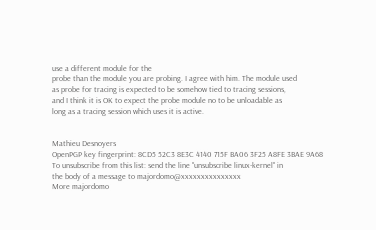use a different module for the
probe than the module you are probing. I agree with him. The module used
as probe for tracing is expected to be somehow tied to tracing sessions,
and I think it is OK to expect the probe module no to be unloadable as
long as a tracing session which uses it is active.


Mathieu Desnoyers
OpenPGP key fingerprint: 8CD5 52C3 8E3C 4140 715F BA06 3F25 A8FE 3BAE 9A68
To unsubscribe from this list: send the line "unsubscribe linux-kernel" in
the body of a message to majordomo@xxxxxxxxxxxxxxx
More majordomo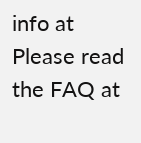info at
Please read the FAQ at